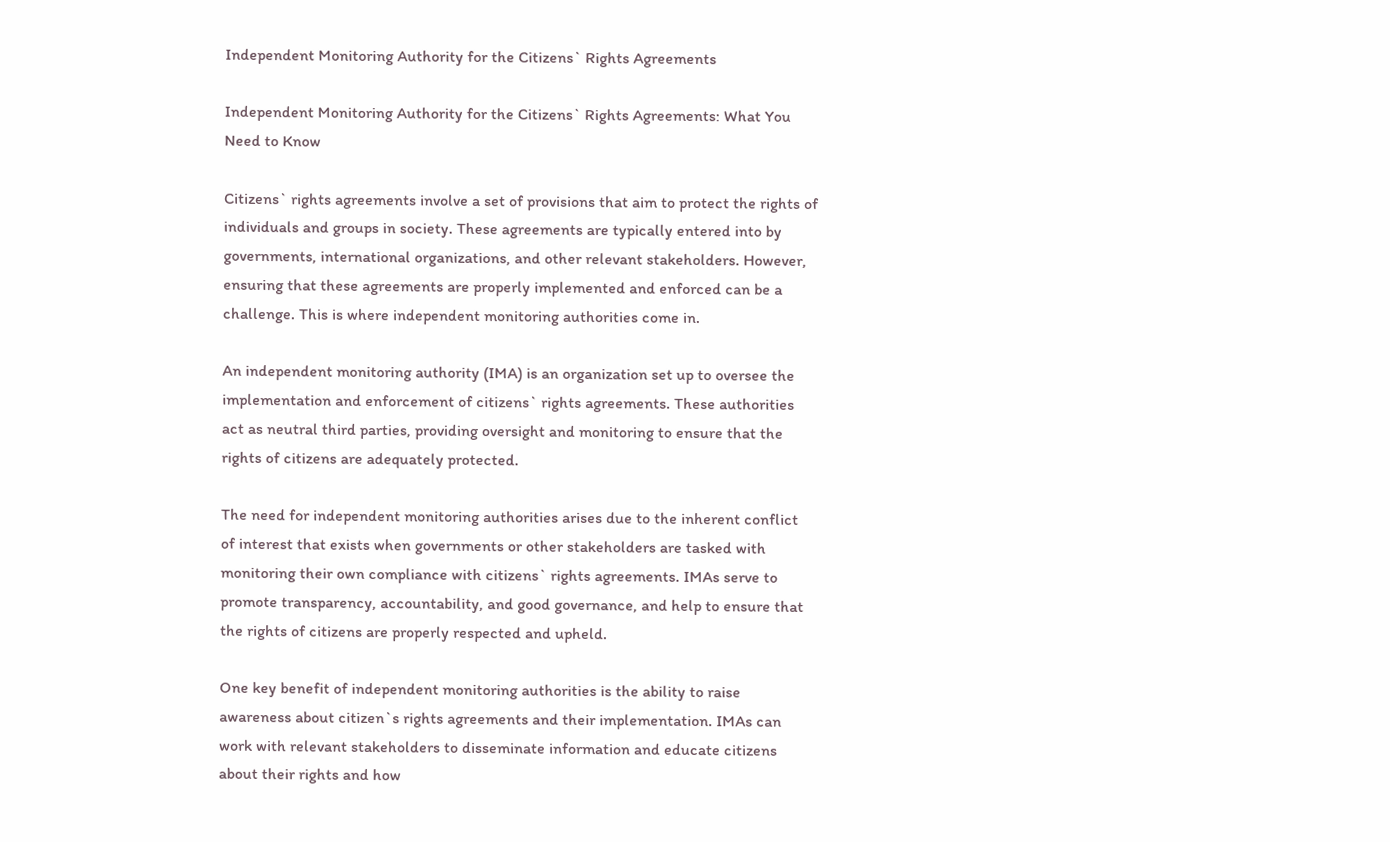Independent Monitoring Authority for the Citizens` Rights Agreements

Independent Monitoring Authority for the Citizens` Rights Agreements: What You Need to Know

Citizens` rights agreements involve a set of provisions that aim to protect the rights of individuals and groups in society. These agreements are typically entered into by governments, international organizations, and other relevant stakeholders. However, ensuring that these agreements are properly implemented and enforced can be a challenge. This is where independent monitoring authorities come in.

An independent monitoring authority (IMA) is an organization set up to oversee the implementation and enforcement of citizens` rights agreements. These authorities act as neutral third parties, providing oversight and monitoring to ensure that the rights of citizens are adequately protected.

The need for independent monitoring authorities arises due to the inherent conflict of interest that exists when governments or other stakeholders are tasked with monitoring their own compliance with citizens` rights agreements. IMAs serve to promote transparency, accountability, and good governance, and help to ensure that the rights of citizens are properly respected and upheld.

One key benefit of independent monitoring authorities is the ability to raise awareness about citizen`s rights agreements and their implementation. IMAs can work with relevant stakeholders to disseminate information and educate citizens about their rights and how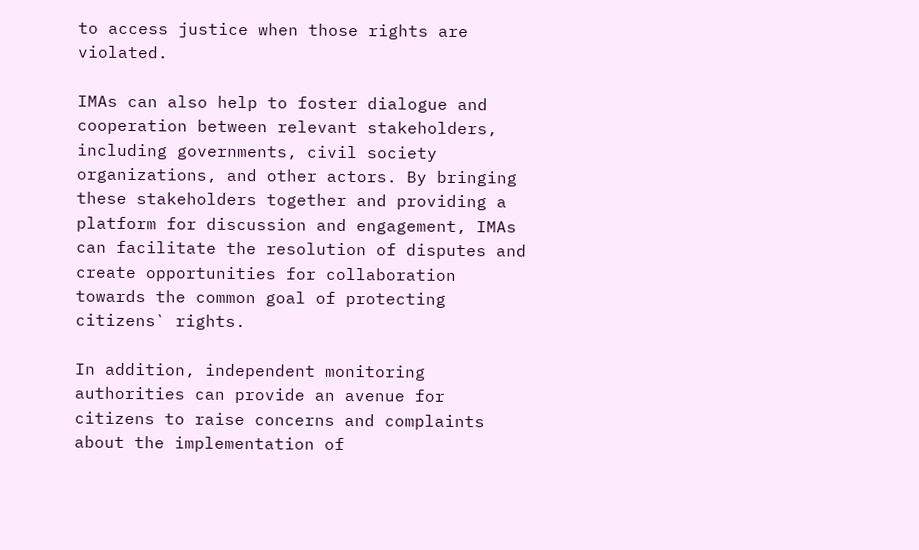to access justice when those rights are violated.

IMAs can also help to foster dialogue and cooperation between relevant stakeholders, including governments, civil society organizations, and other actors. By bringing these stakeholders together and providing a platform for discussion and engagement, IMAs can facilitate the resolution of disputes and create opportunities for collaboration towards the common goal of protecting citizens` rights.

In addition, independent monitoring authorities can provide an avenue for citizens to raise concerns and complaints about the implementation of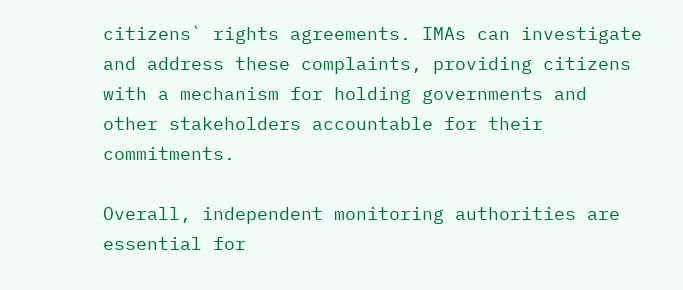citizens` rights agreements. IMAs can investigate and address these complaints, providing citizens with a mechanism for holding governments and other stakeholders accountable for their commitments.

Overall, independent monitoring authorities are essential for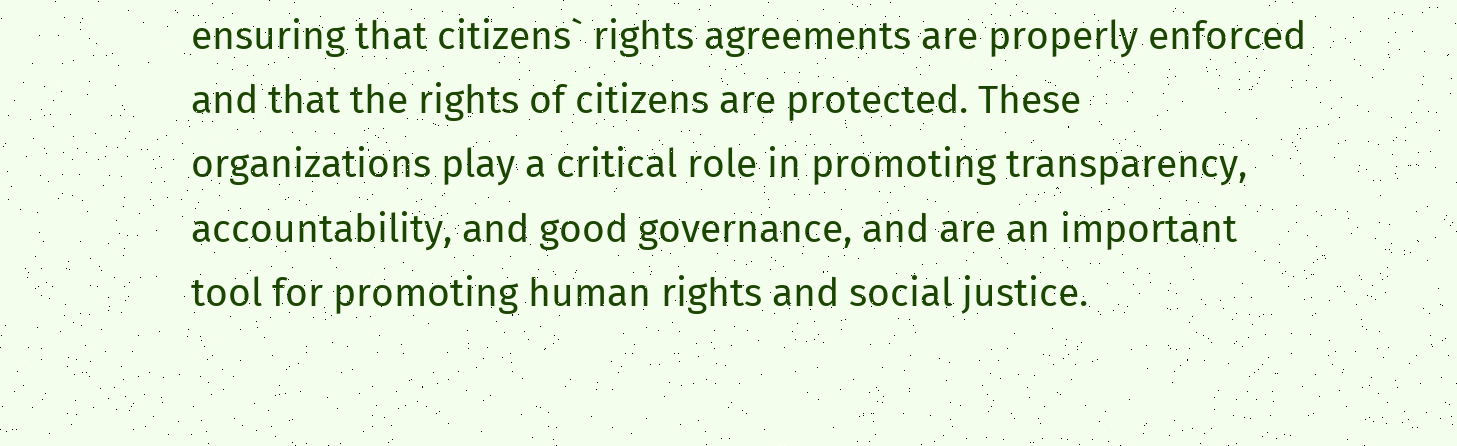ensuring that citizens` rights agreements are properly enforced and that the rights of citizens are protected. These organizations play a critical role in promoting transparency, accountability, and good governance, and are an important tool for promoting human rights and social justice.